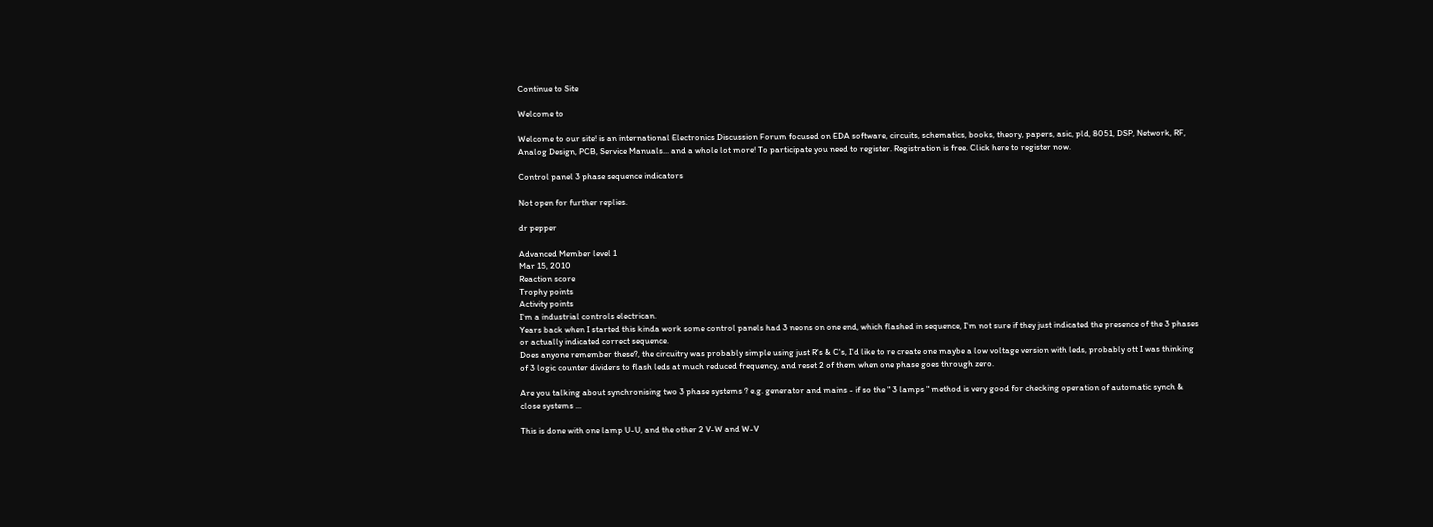Continue to Site

Welcome to

Welcome to our site! is an international Electronics Discussion Forum focused on EDA software, circuits, schematics, books, theory, papers, asic, pld, 8051, DSP, Network, RF, Analog Design, PCB, Service Manuals... and a whole lot more! To participate you need to register. Registration is free. Click here to register now.

Control panel 3 phase sequence indicators

Not open for further replies.

dr pepper

Advanced Member level 1
Mar 15, 2010
Reaction score
Trophy points
Activity points
I'm a industrial controls electrican.
Years back when I started this kinda work some control panels had 3 neons on one end, which flashed in sequence, I'm not sure if they just indicated the presence of the 3 phases or actually indicated correct sequence.
Does anyone remember these?, the circuitry was probably simple using just R's & C's, I'd like to re create one maybe a low voltage version with leds, probably ott I was thinking of 3 logic counter dividers to flash leds at much reduced frequency, and reset 2 of them when one phase goes through zero.

Are you talking about synchronising two 3 phase systems ? e.g. generator and mains - if so the " 3 lamps " method is very good for checking operation of automatic synch & close systems ...

This is done with one lamp U-U, and the other 2 V-W and W-V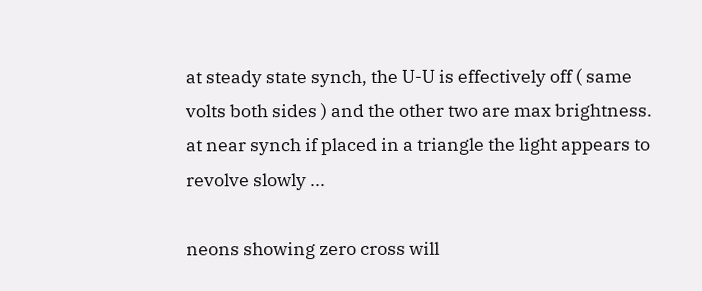at steady state synch, the U-U is effectively off ( same volts both sides ) and the other two are max brightness.
at near synch if placed in a triangle the light appears to revolve slowly ...

neons showing zero cross will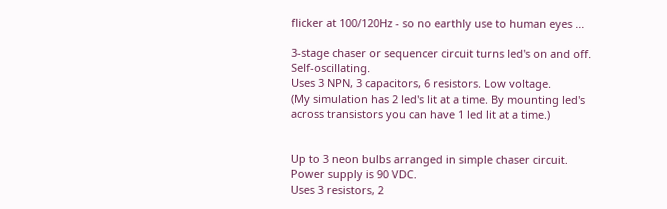flicker at 100/120Hz - so no earthly use to human eyes ...

3-stage chaser or sequencer circuit turns led's on and off. Self-oscillating.
Uses 3 NPN, 3 capacitors, 6 resistors. Low voltage.
(My simulation has 2 led's lit at a time. By mounting led's across transistors you can have 1 led lit at a time.)


Up to 3 neon bulbs arranged in simple chaser circuit. Power supply is 90 VDC.
Uses 3 resistors, 2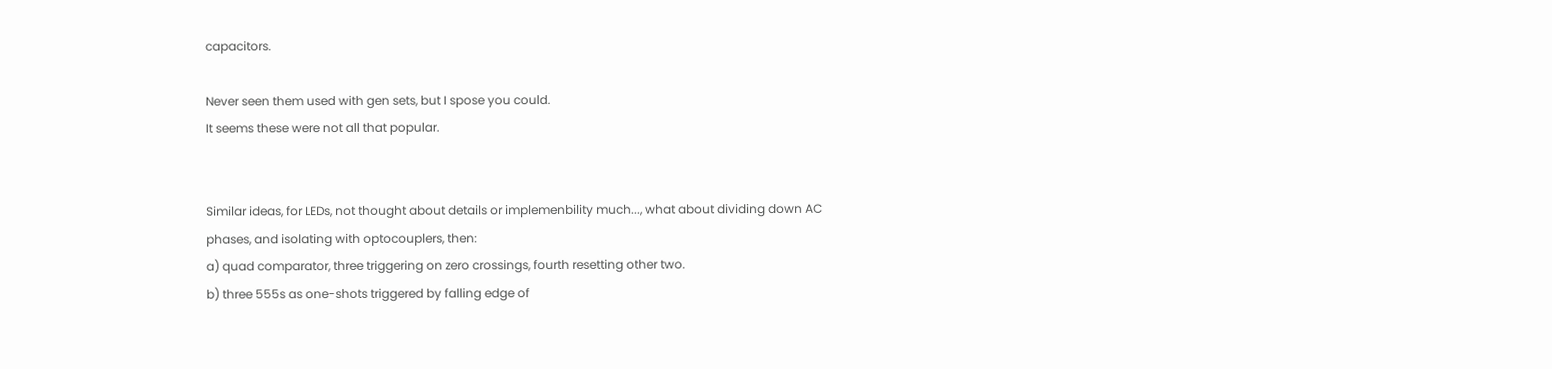capacitors.

Never seen them used with gen sets, but I spose you could.
It seems these were not all that popular.


Similar ideas, for LEDs, not thought about details or implemenbility much..., what about dividing down AC phases, and isolating with optocouplers, then:
a) quad comparator, three triggering on zero crossings, fourth resetting other two.
b) three 555s as one-shots triggered by falling edge of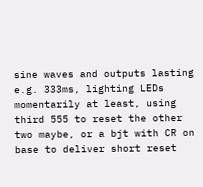sine waves and outputs lasting e.g. 333ms, lighting LEDs momentarily at least, using third 555 to reset the other two maybe, or a bjt with CR on base to deliver short reset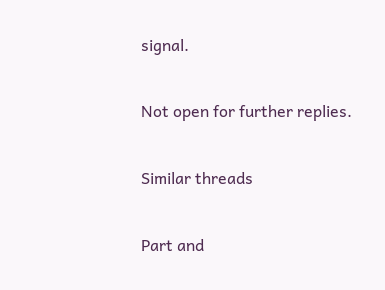signal.

Not open for further replies.

Similar threads

Part and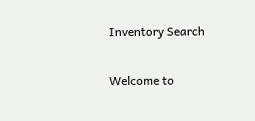Inventory Search

Welcome to